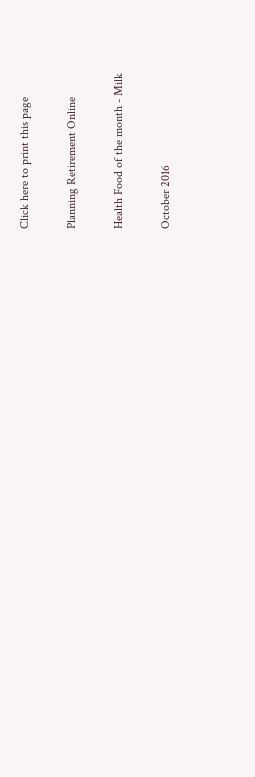Click here to print this page

Planning Retirement Online

Health Food of the month - Milk

October 2016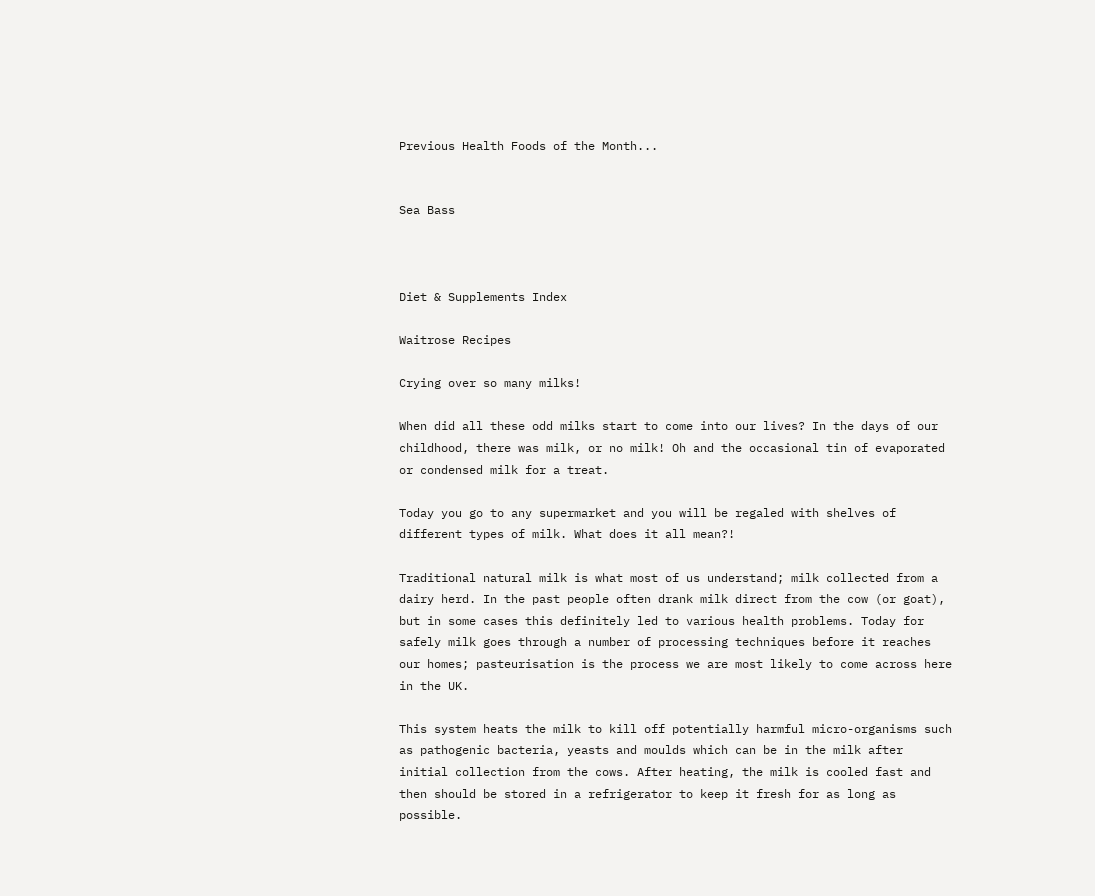Previous Health Foods of the Month...


Sea Bass



Diet & Supplements Index

Waitrose Recipes

Crying over so many milks!

When did all these odd milks start to come into our lives? In the days of our childhood, there was milk, or no milk! Oh and the occasional tin of evaporated or condensed milk for a treat.

Today you go to any supermarket and you will be regaled with shelves of different types of milk. What does it all mean?!

Traditional natural milk is what most of us understand; milk collected from a dairy herd. In the past people often drank milk direct from the cow (or goat), but in some cases this definitely led to various health problems. Today for safely milk goes through a number of processing techniques before it reaches our homes; pasteurisation is the process we are most likely to come across here in the UK.

This system heats the milk to kill off potentially harmful micro-organisms such as pathogenic bacteria, yeasts and moulds which can be in the milk after initial collection from the cows. After heating, the milk is cooled fast and then should be stored in a refrigerator to keep it fresh for as long as possible.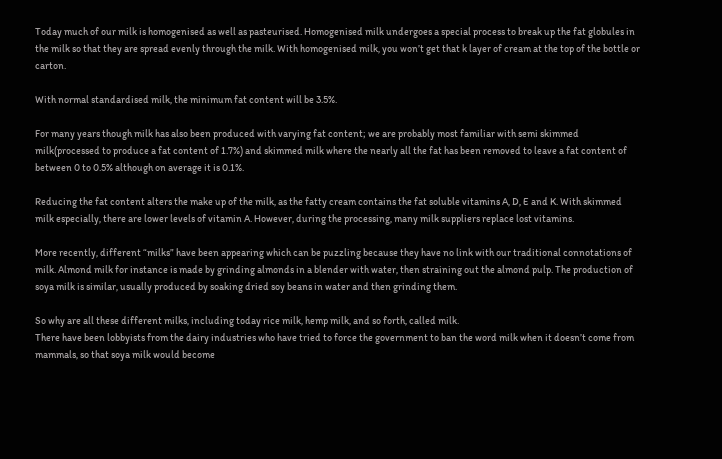Today much of our milk is homogenised as well as pasteurised. Homogenised milk undergoes a special process to break up the fat globules in the milk so that they are spread evenly through the milk. With homogenised milk, you won’t get that k layer of cream at the top of the bottle or carton.

With normal standardised milk, the minimum fat content will be 3.5%.

For many years though milk has also been produced with varying fat content; we are probably most familiar with semi skimmed milk(processed to produce a fat content of 1.7%) and skimmed milk where the nearly all the fat has been removed to leave a fat content of between 0 to 0.5% although on average it is 0.1%.

Reducing the fat content alters the make up of the milk, as the fatty cream contains the fat soluble vitamins A, D, E and K. With skimmed milk especially, there are lower levels of vitamin A. However, during the processing, many milk suppliers replace lost vitamins.

More recently, different “milks” have been appearing which can be puzzling because they have no link with our traditional connotations of milk. Almond milk for instance is made by grinding almonds in a blender with water, then straining out the almond pulp. The production of soya milk is similar, usually produced by soaking dried soy beans in water and then grinding them.

So why are all these different milks, including today rice milk, hemp milk, and so forth, called milk.
There have been lobbyists from the dairy industries who have tried to force the government to ban the word milk when it doesn’t come from mammals, so that soya milk would become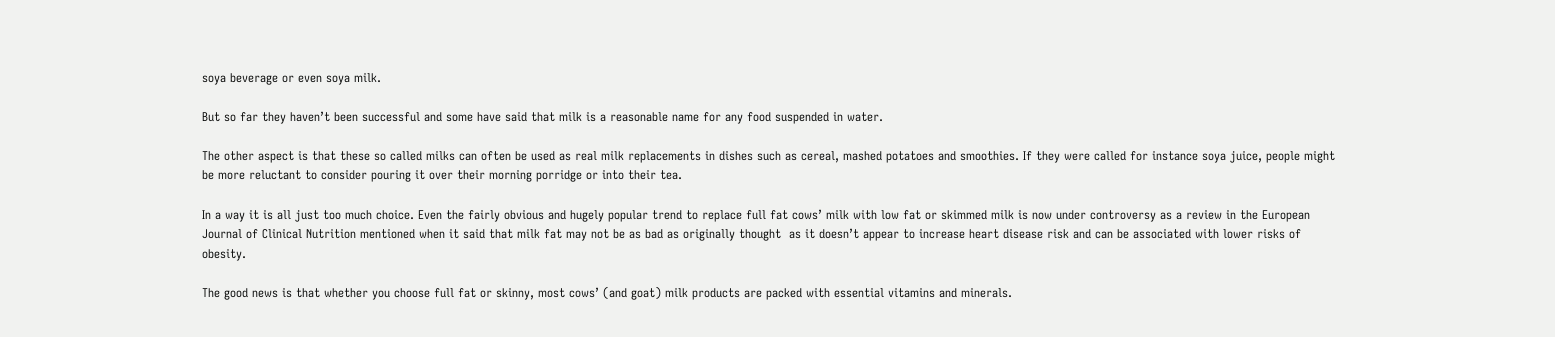soya beverage or even soya milk.

But so far they haven’t been successful and some have said that milk is a reasonable name for any food suspended in water.

The other aspect is that these so called milks can often be used as real milk replacements in dishes such as cereal, mashed potatoes and smoothies. If they were called for instance soya juice, people might be more reluctant to consider pouring it over their morning porridge or into their tea.

In a way it is all just too much choice. Even the fairly obvious and hugely popular trend to replace full fat cows’ milk with low fat or skimmed milk is now under controversy as a review in the European Journal of Clinical Nutrition mentioned when it said that milk fat may not be as bad as originally thought  as it doesn’t appear to increase heart disease risk and can be associated with lower risks of obesity.

The good news is that whether you choose full fat or skinny, most cows’ (and goat) milk products are packed with essential vitamins and minerals.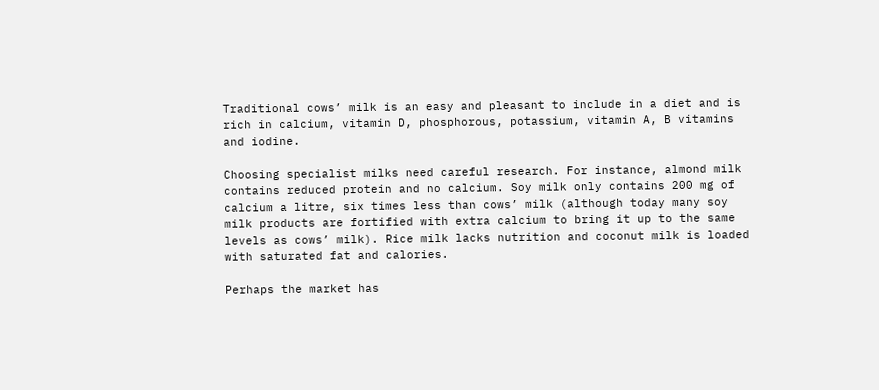Traditional cows’ milk is an easy and pleasant to include in a diet and is rich in calcium, vitamin D, phosphorous, potassium, vitamin A, B vitamins and iodine.

Choosing specialist milks need careful research. For instance, almond milk contains reduced protein and no calcium. Soy milk only contains 200 mg of calcium a litre, six times less than cows’ milk (although today many soy milk products are fortified with extra calcium to bring it up to the same levels as cows’ milk). Rice milk lacks nutrition and coconut milk is loaded with saturated fat and calories.

Perhaps the market has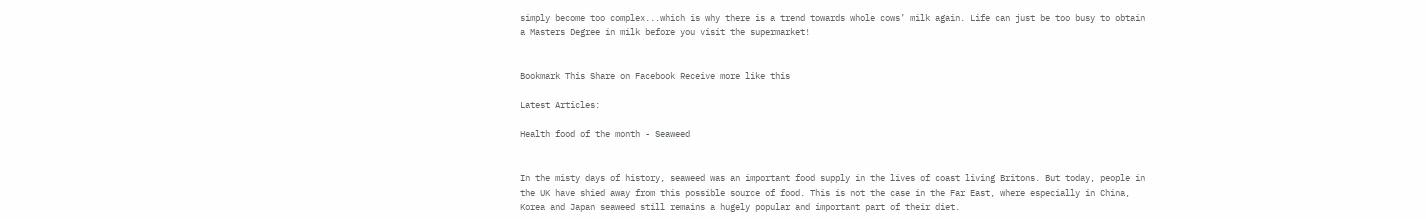simply become too complex...which is why there is a trend towards whole cows’ milk again. Life can just be too busy to obtain a Masters Degree in milk before you visit the supermarket!


Bookmark This Share on Facebook Receive more like this

Latest Articles:

Health food of the month - Seaweed


In the misty days of history, seaweed was an important food supply in the lives of coast living Britons. But today, people in the UK have shied away from this possible source of food. This is not the case in the Far East, where especially in China, Korea and Japan seaweed still remains a hugely popular and important part of their diet.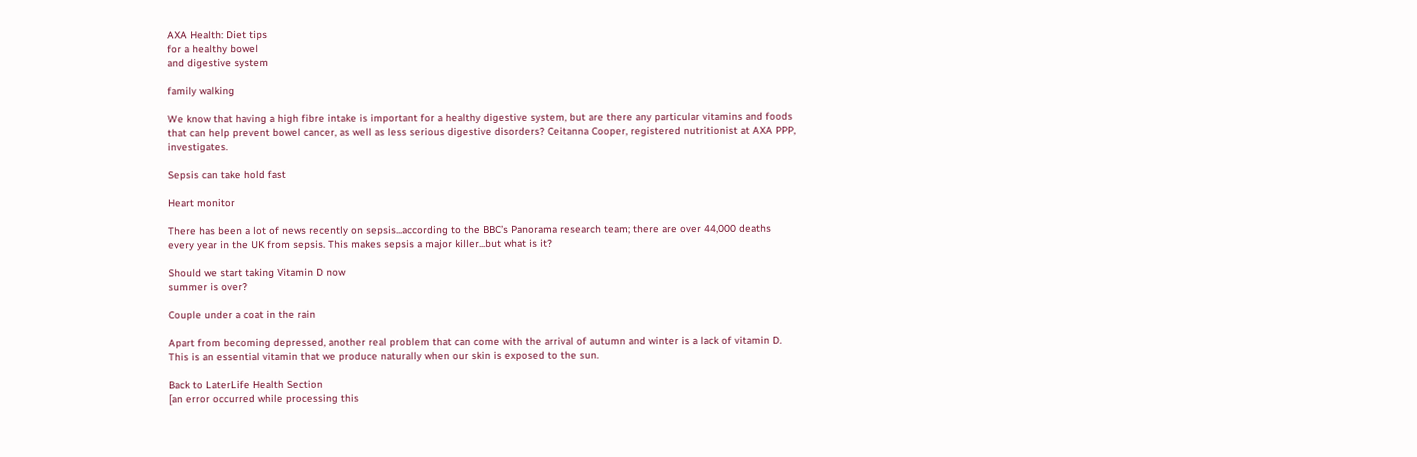AXA Health: Diet tips
for a healthy bowel
and digestive system

family walking

We know that having a high fibre intake is important for a healthy digestive system, but are there any particular vitamins and foods that can help prevent bowel cancer, as well as less serious digestive disorders? Ceitanna Cooper, registered nutritionist at AXA PPP, investigates.

Sepsis can take hold fast

Heart monitor

There has been a lot of news recently on sepsis...according to the BBC’s Panorama research team; there are over 44,000 deaths every year in the UK from sepsis. This makes sepsis a major killer...but what is it?

Should we start taking Vitamin D now
summer is over?

Couple under a coat in the rain

Apart from becoming depressed, another real problem that can come with the arrival of autumn and winter is a lack of vitamin D. This is an essential vitamin that we produce naturally when our skin is exposed to the sun.

Back to LaterLife Health Section
[an error occurred while processing this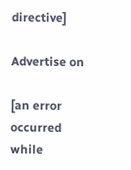directive]

Advertise on

[an error occurred while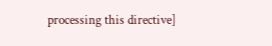processing this directive]